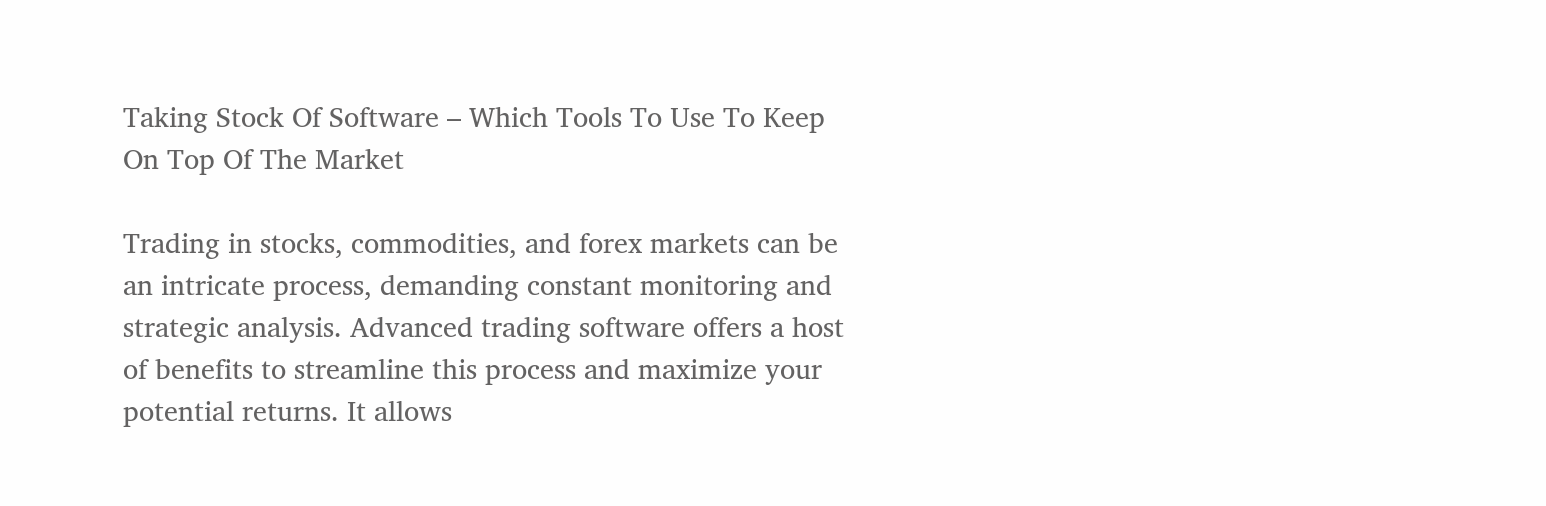Taking Stock Of Software – Which Tools To Use To Keep On Top Of The Market

Trading in stocks, commodities, and forex markets can be an intricate process, demanding constant monitoring and strategic analysis. Advanced trading software offers a host of benefits to streamline this process and maximize your potential returns. It allows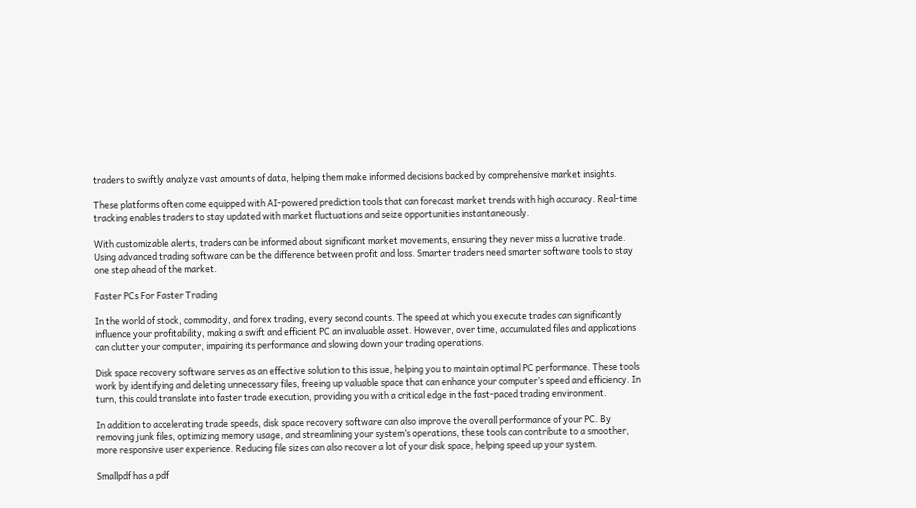traders to swiftly analyze vast amounts of data, helping them make informed decisions backed by comprehensive market insights.

These platforms often come equipped with AI-powered prediction tools that can forecast market trends with high accuracy. Real-time tracking enables traders to stay updated with market fluctuations and seize opportunities instantaneously.

With customizable alerts, traders can be informed about significant market movements, ensuring they never miss a lucrative trade. Using advanced trading software can be the difference between profit and loss. Smarter traders need smarter software tools to stay one step ahead of the market.

Faster PCs For Faster Trading

In the world of stock, commodity, and forex trading, every second counts. The speed at which you execute trades can significantly influence your profitability, making a swift and efficient PC an invaluable asset. However, over time, accumulated files and applications can clutter your computer, impairing its performance and slowing down your trading operations.

Disk space recovery software serves as an effective solution to this issue, helping you to maintain optimal PC performance. These tools work by identifying and deleting unnecessary files, freeing up valuable space that can enhance your computer’s speed and efficiency. In turn, this could translate into faster trade execution, providing you with a critical edge in the fast-paced trading environment.

In addition to accelerating trade speeds, disk space recovery software can also improve the overall performance of your PC. By removing junk files, optimizing memory usage, and streamlining your system’s operations, these tools can contribute to a smoother, more responsive user experience. Reducing file sizes can also recover a lot of your disk space, helping speed up your system.

Smallpdf has a pdf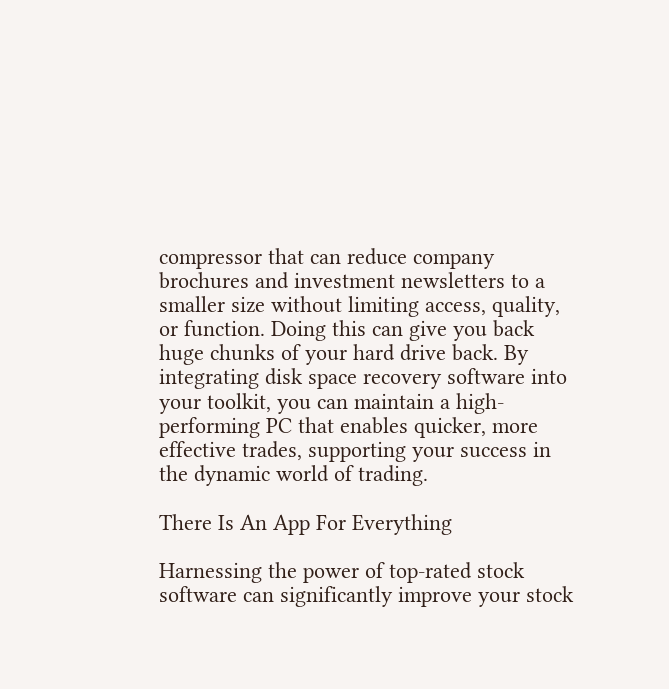compressor that can reduce company brochures and investment newsletters to a smaller size without limiting access, quality, or function. Doing this can give you back huge chunks of your hard drive back. By integrating disk space recovery software into your toolkit, you can maintain a high-performing PC that enables quicker, more effective trades, supporting your success in the dynamic world of trading.

There Is An App For Everything

Harnessing the power of top-rated stock software can significantly improve your stock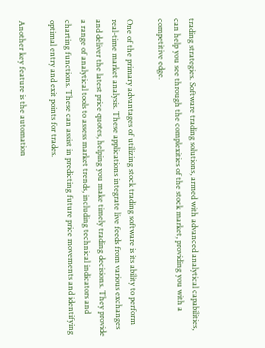trading strategies. Software trading solutions, armed with advanced analytical capabilities, can help you see through the complexities of the stock market, providing you with a competitive edge.

One of the primary advantages of utilizing stock trading software is its ability to perform real-time market analysis. These applications integrate live feeds from various exchanges and deliver the latest price quotes, helping you make timely trading decisions. They provide a range of analytical tools to assess market trends, including technical indicators and charting functions. These can assist in predicting future price movements and identifying optimal entry and exit points for trades.

Another key feature is the automation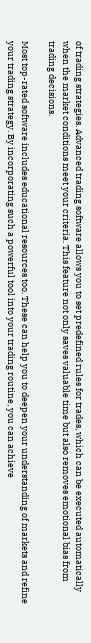of trading strategies. Advanced trading software allows you to set predefined rules for trades, which can be executed automatically when the market conditions meet your criteria. This feature not only saves valuable time but also removes emotional bias from trading decisions.

Most top-rated software includes educational resources too. These can help you to deepen your understanding of markets and refine your trading strategy. By incorporating such a powerful tool into your trading routine, you can achieve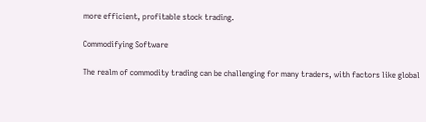more efficient, profitable stock trading.

Commodifying Software

The realm of commodity trading can be challenging for many traders, with factors like global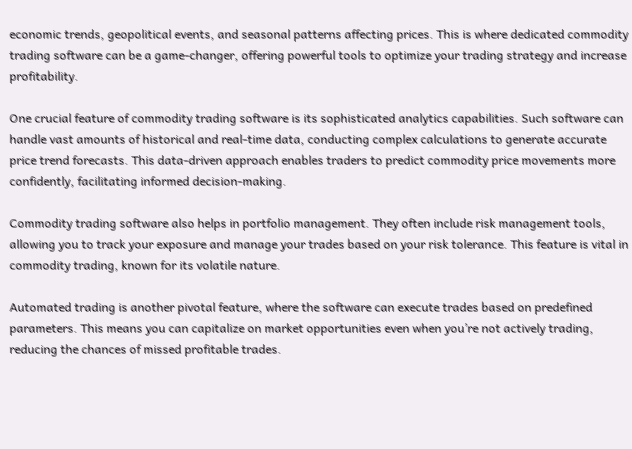economic trends, geopolitical events, and seasonal patterns affecting prices. This is where dedicated commodity trading software can be a game-changer, offering powerful tools to optimize your trading strategy and increase profitability.

One crucial feature of commodity trading software is its sophisticated analytics capabilities. Such software can handle vast amounts of historical and real-time data, conducting complex calculations to generate accurate price trend forecasts. This data-driven approach enables traders to predict commodity price movements more confidently, facilitating informed decision-making.

Commodity trading software also helps in portfolio management. They often include risk management tools, allowing you to track your exposure and manage your trades based on your risk tolerance. This feature is vital in commodity trading, known for its volatile nature.

Automated trading is another pivotal feature, where the software can execute trades based on predefined parameters. This means you can capitalize on market opportunities even when you’re not actively trading, reducing the chances of missed profitable trades.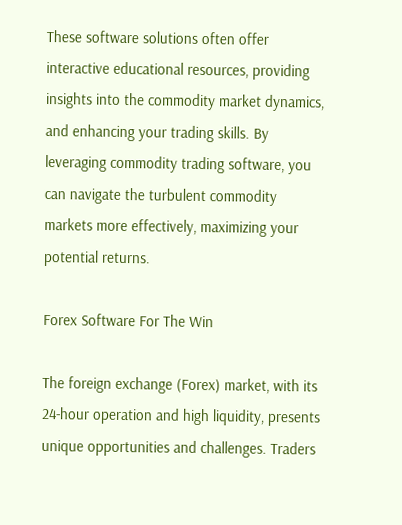These software solutions often offer interactive educational resources, providing insights into the commodity market dynamics, and enhancing your trading skills. By leveraging commodity trading software, you can navigate the turbulent commodity markets more effectively, maximizing your potential returns.

Forex Software For The Win

The foreign exchange (Forex) market, with its 24-hour operation and high liquidity, presents unique opportunities and challenges. Traders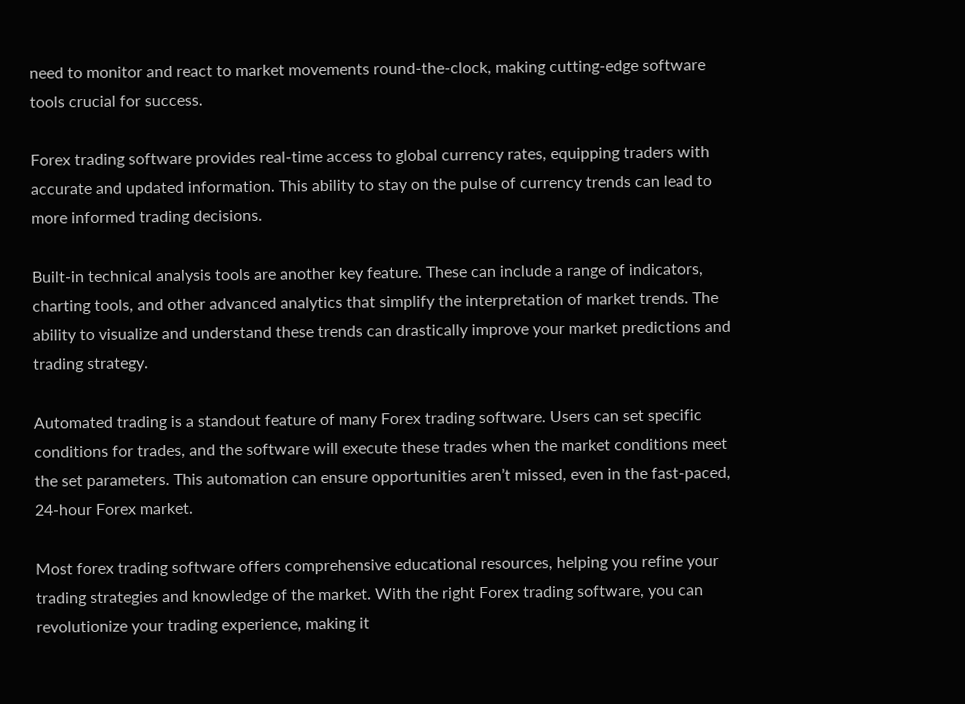need to monitor and react to market movements round-the-clock, making cutting-edge software tools crucial for success.

Forex trading software provides real-time access to global currency rates, equipping traders with accurate and updated information. This ability to stay on the pulse of currency trends can lead to more informed trading decisions.

Built-in technical analysis tools are another key feature. These can include a range of indicators, charting tools, and other advanced analytics that simplify the interpretation of market trends. The ability to visualize and understand these trends can drastically improve your market predictions and trading strategy.

Automated trading is a standout feature of many Forex trading software. Users can set specific conditions for trades, and the software will execute these trades when the market conditions meet the set parameters. This automation can ensure opportunities aren’t missed, even in the fast-paced, 24-hour Forex market.

Most forex trading software offers comprehensive educational resources, helping you refine your trading strategies and knowledge of the market. With the right Forex trading software, you can revolutionize your trading experience, making it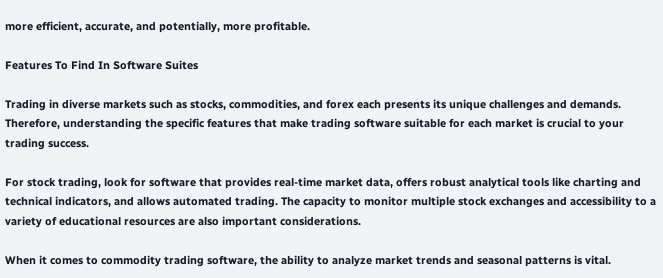more efficient, accurate, and potentially, more profitable.

Features To Find In Software Suites

Trading in diverse markets such as stocks, commodities, and forex each presents its unique challenges and demands. Therefore, understanding the specific features that make trading software suitable for each market is crucial to your trading success.

For stock trading, look for software that provides real-time market data, offers robust analytical tools like charting and technical indicators, and allows automated trading. The capacity to monitor multiple stock exchanges and accessibility to a variety of educational resources are also important considerations.

When it comes to commodity trading software, the ability to analyze market trends and seasonal patterns is vital.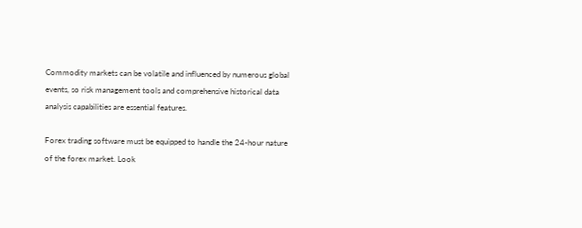Commodity markets can be volatile and influenced by numerous global events, so risk management tools and comprehensive historical data analysis capabilities are essential features.

Forex trading software must be equipped to handle the 24-hour nature of the forex market. Look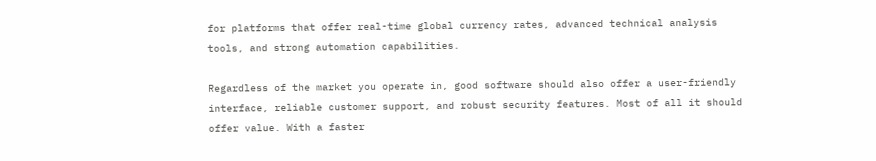for platforms that offer real-time global currency rates, advanced technical analysis tools, and strong automation capabilities.

Regardless of the market you operate in, good software should also offer a user-friendly interface, reliable customer support, and robust security features. Most of all it should offer value. With a faster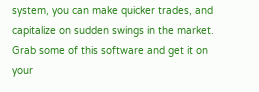system, you can make quicker trades, and capitalize on sudden swings in the market. Grab some of this software and get it on your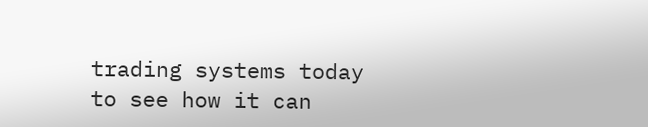trading systems today to see how it can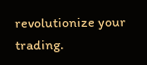revolutionize your trading.